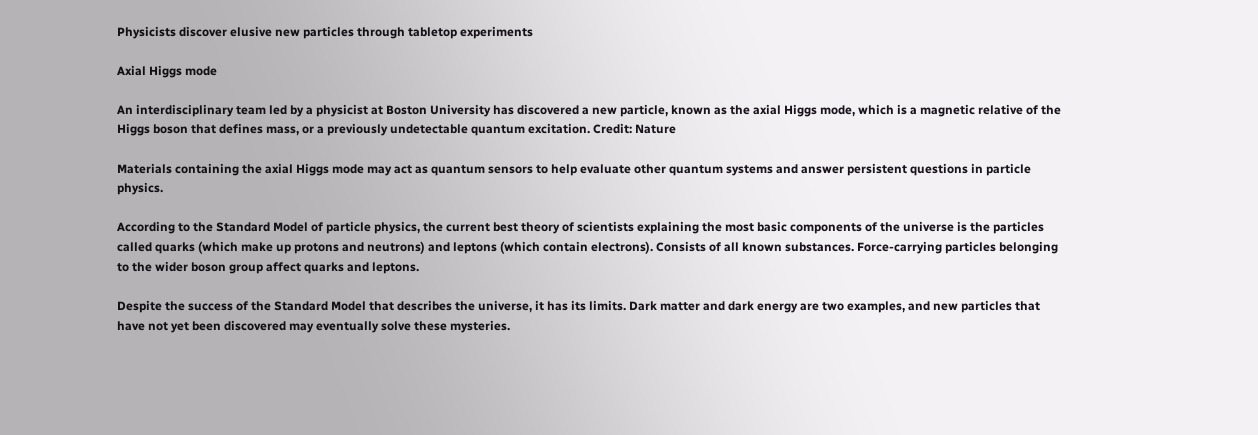Physicists discover elusive new particles through tabletop experiments

Axial Higgs mode

An interdisciplinary team led by a physicist at Boston University has discovered a new particle, known as the axial Higgs mode, which is a magnetic relative of the Higgs boson that defines mass, or a previously undetectable quantum excitation. Credit: Nature

Materials containing the axial Higgs mode may act as quantum sensors to help evaluate other quantum systems and answer persistent questions in particle physics.

According to the Standard Model of particle physics, the current best theory of scientists explaining the most basic components of the universe is the particles called quarks (which make up protons and neutrons) and leptons (which contain electrons). Consists of all known substances. Force-carrying particles belonging to the wider boson group affect quarks and leptons.

Despite the success of the Standard Model that describes the universe, it has its limits. Dark matter and dark energy are two examples, and new particles that have not yet been discovered may eventually solve these mysteries.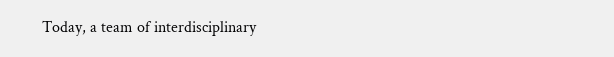Today, a team of interdisciplinary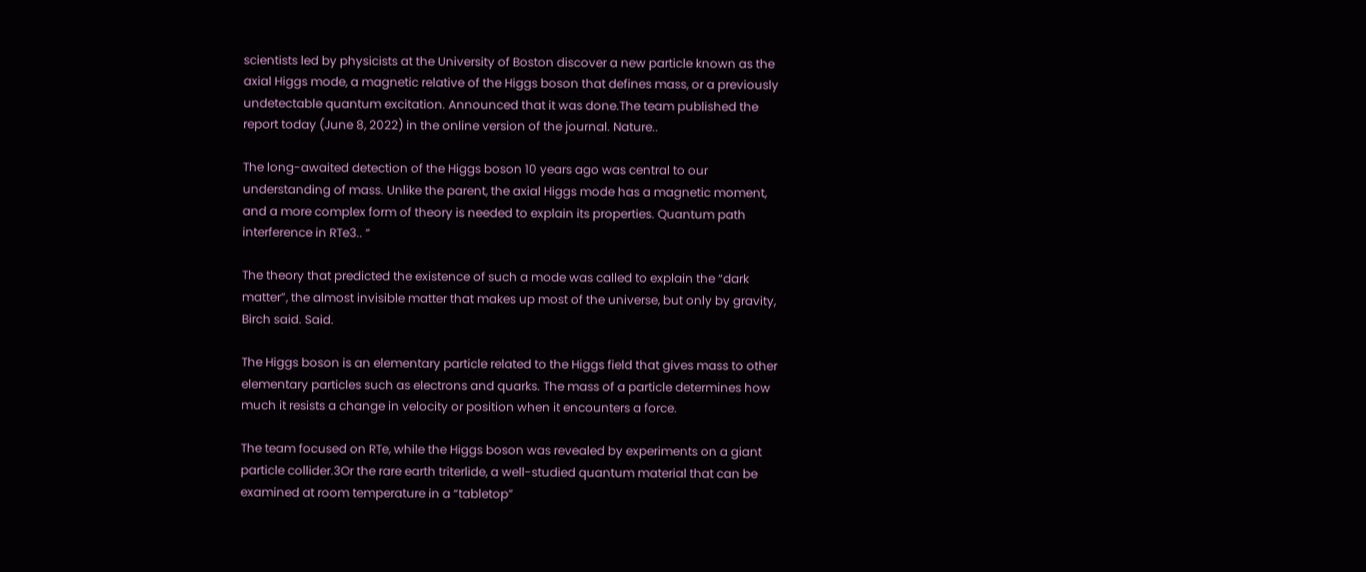scientists led by physicists at the University of Boston discover a new particle known as the axial Higgs mode, a magnetic relative of the Higgs boson that defines mass, or a previously undetectable quantum excitation. Announced that it was done.The team published the report today (June 8, 2022) in the online version of the journal. Nature..

The long-awaited detection of the Higgs boson 10 years ago was central to our understanding of mass. Unlike the parent, the axial Higgs mode has a magnetic moment, and a more complex form of theory is needed to explain its properties. Quantum path interference in RTe3.. “

The theory that predicted the existence of such a mode was called to explain the “dark matter”, the almost invisible matter that makes up most of the universe, but only by gravity, Birch said. Said.

The Higgs boson is an elementary particle related to the Higgs field that gives mass to other elementary particles such as electrons and quarks. The mass of a particle determines how much it resists a change in velocity or position when it encounters a force.

The team focused on RTe, while the Higgs boson was revealed by experiments on a giant particle collider.3Or the rare earth triterlide, a well-studied quantum material that can be examined at room temperature in a “tabletop”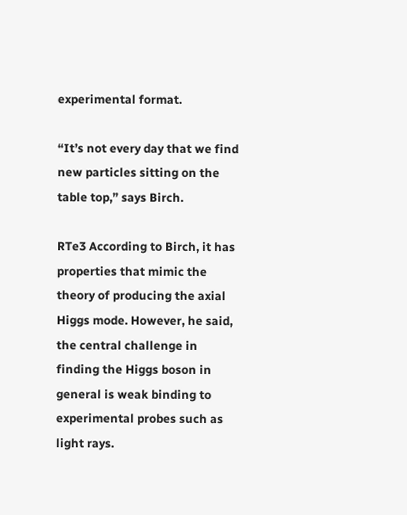experimental format.

“It’s not every day that we find new particles sitting on the table top,” says Birch.

RTe3 According to Birch, it has properties that mimic the theory of producing the axial Higgs mode. However, he said, the central challenge in finding the Higgs boson in general is weak binding to experimental probes such as light rays.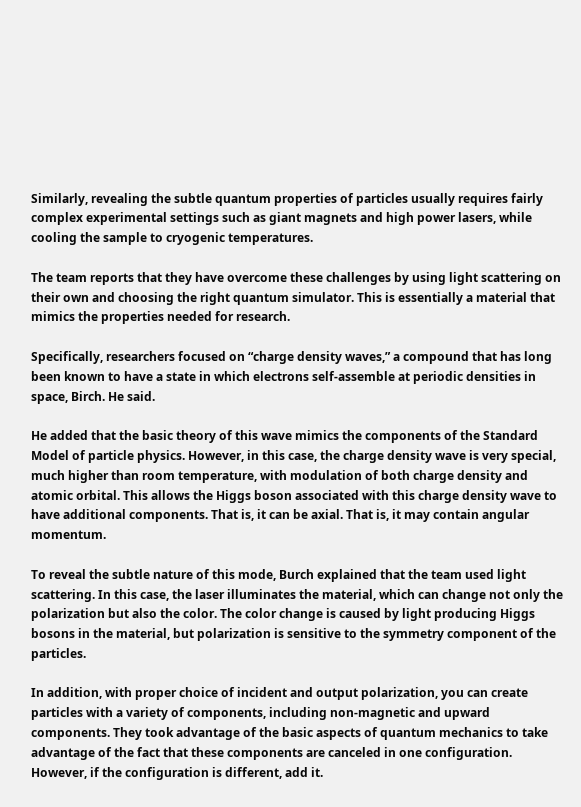Similarly, revealing the subtle quantum properties of particles usually requires fairly complex experimental settings such as giant magnets and high power lasers, while cooling the sample to cryogenic temperatures.

The team reports that they have overcome these challenges by using light scattering on their own and choosing the right quantum simulator. This is essentially a material that mimics the properties needed for research.

Specifically, researchers focused on “charge density waves,” a compound that has long been known to have a state in which electrons self-assemble at periodic densities in space, Birch. He said.

He added that the basic theory of this wave mimics the components of the Standard Model of particle physics. However, in this case, the charge density wave is very special, much higher than room temperature, with modulation of both charge density and atomic orbital. This allows the Higgs boson associated with this charge density wave to have additional components. That is, it can be axial. That is, it may contain angular momentum.

To reveal the subtle nature of this mode, Burch explained that the team used light scattering. In this case, the laser illuminates the material, which can change not only the polarization but also the color. The color change is caused by light producing Higgs bosons in the material, but polarization is sensitive to the symmetry component of the particles.

In addition, with proper choice of incident and output polarization, you can create particles with a variety of components, including non-magnetic and upward components. They took advantage of the basic aspects of quantum mechanics to take advantage of the fact that these components are canceled in one configuration. However, if the configuration is different, add it.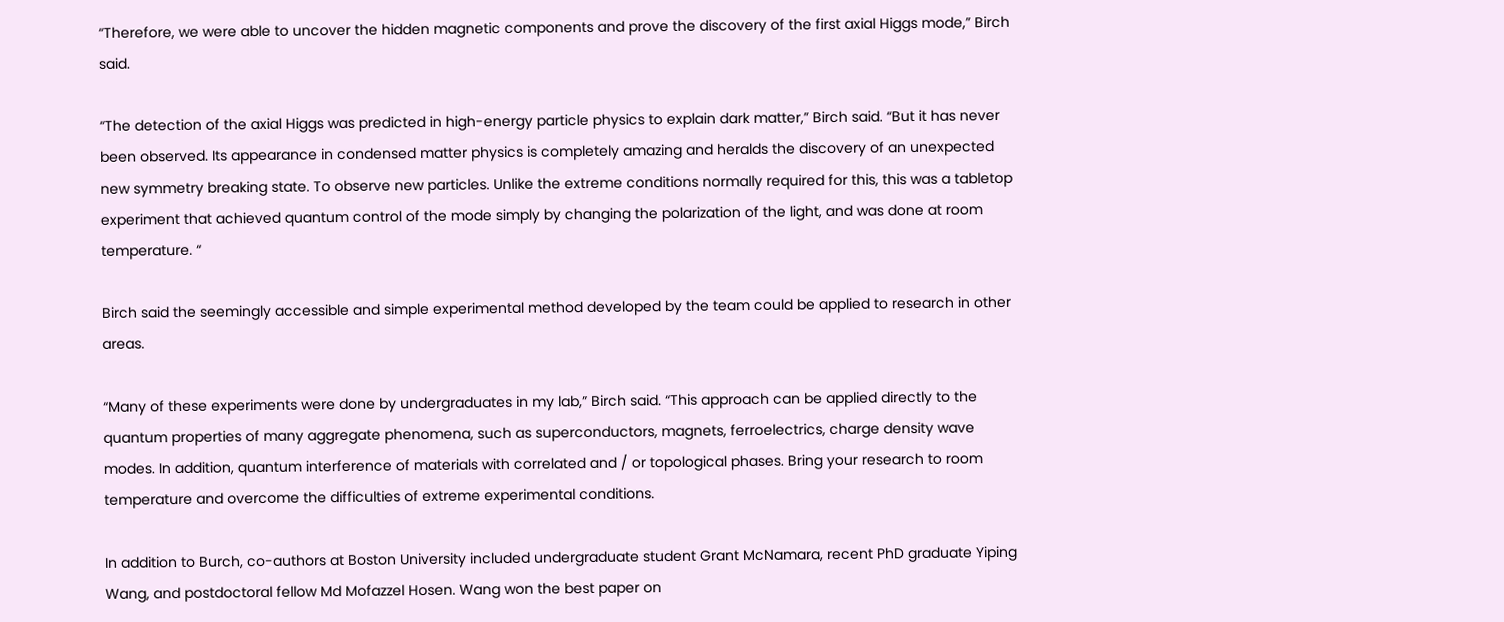“Therefore, we were able to uncover the hidden magnetic components and prove the discovery of the first axial Higgs mode,” Birch said.

“The detection of the axial Higgs was predicted in high-energy particle physics to explain dark matter,” Birch said. “But it has never been observed. Its appearance in condensed matter physics is completely amazing and heralds the discovery of an unexpected new symmetry breaking state. To observe new particles. Unlike the extreme conditions normally required for this, this was a tabletop experiment that achieved quantum control of the mode simply by changing the polarization of the light, and was done at room temperature. “

Birch said the seemingly accessible and simple experimental method developed by the team could be applied to research in other areas.

“Many of these experiments were done by undergraduates in my lab,” Birch said. “This approach can be applied directly to the quantum properties of many aggregate phenomena, such as superconductors, magnets, ferroelectrics, charge density wave modes. In addition, quantum interference of materials with correlated and / or topological phases. Bring your research to room temperature and overcome the difficulties of extreme experimental conditions.

In addition to Burch, co-authors at Boston University included undergraduate student Grant McNamara, recent PhD graduate Yiping Wang, and postdoctoral fellow Md Mofazzel Hosen. Wang won the best paper on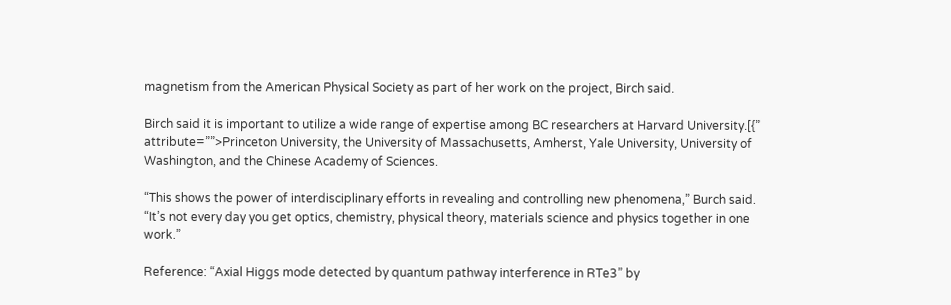magnetism from the American Physical Society as part of her work on the project, Birch said.

Birch said it is important to utilize a wide range of expertise among BC researchers at Harvard University.[{” attribute=””>Princeton University, the University of Massachusetts, Amherst, Yale University, University of Washington, and the Chinese Academy of Sciences.

“This shows the power of interdisciplinary efforts in revealing and controlling new phenomena,” Burch said. “It’s not every day you get optics, chemistry, physical theory, materials science and physics together in one work.”

Reference: “Axial Higgs mode detected by quantum pathway interference in RTe3” by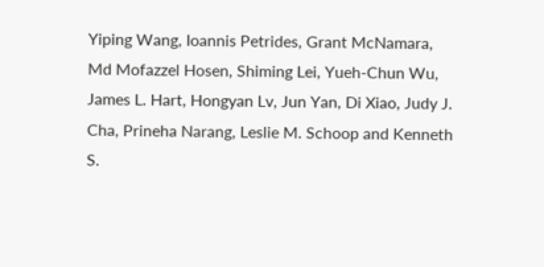Yiping Wang, Ioannis Petrides, Grant McNamara, Md Mofazzel Hosen, Shiming Lei, Yueh-Chun Wu, James L. Hart, Hongyan Lv, Jun Yan, Di Xiao, Judy J. Cha, Prineha Narang, Leslie M. Schoop and Kenneth S.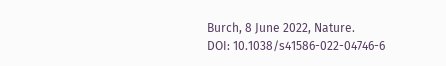Burch, 8 June 2022, Nature.
DOI: 10.1038/s41586-022-04746-6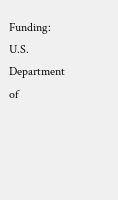Funding: U.S. Department of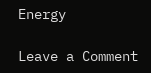Energy

Leave a Comment